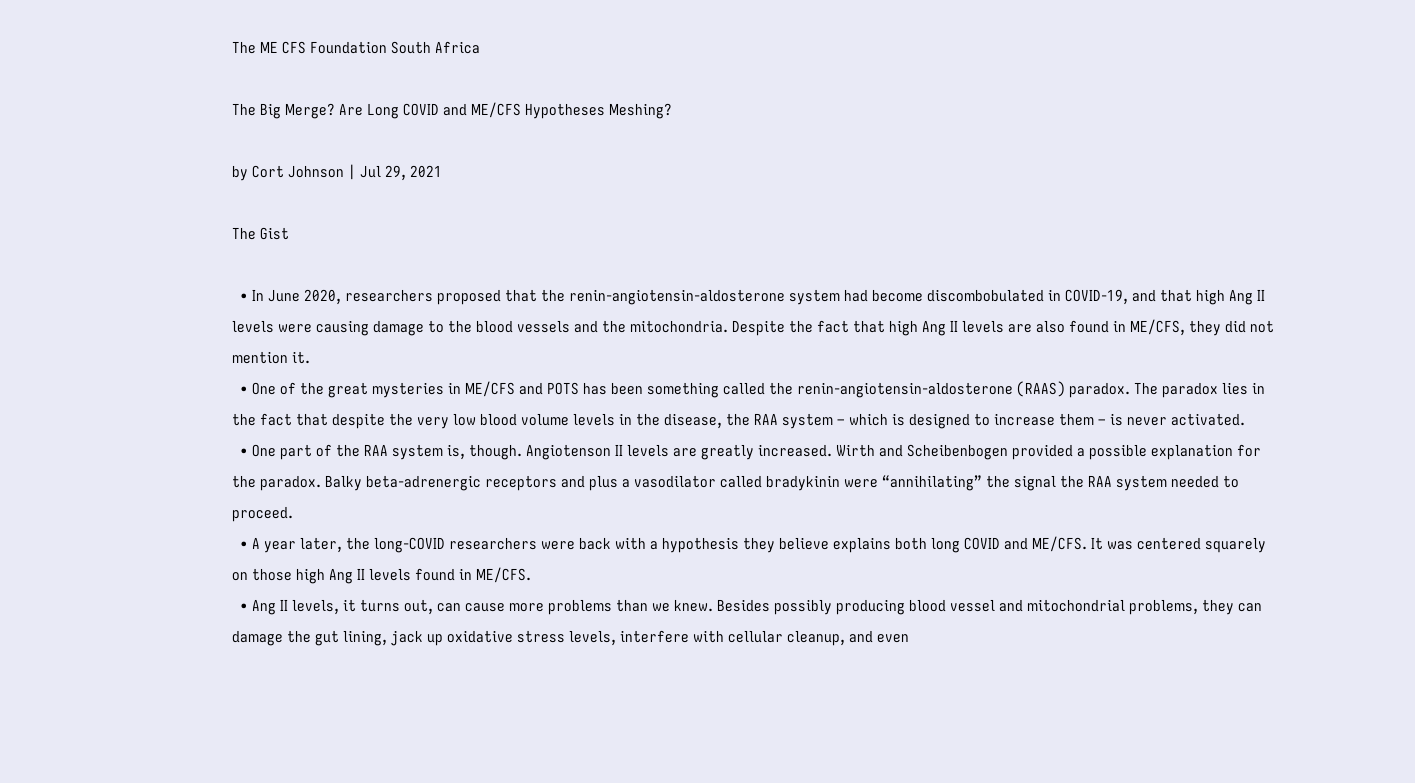The ME CFS Foundation South Africa

The Big Merge? Are Long COVID and ME/CFS Hypotheses Meshing?

by Cort Johnson | Jul 29, 2021

The Gist

  • In June 2020, researchers proposed that the renin-angiotensin-aldosterone system had become discombobulated in COVID-19, and that high Ang II levels were causing damage to the blood vessels and the mitochondria. Despite the fact that high Ang II levels are also found in ME/CFS, they did not mention it.
  • One of the great mysteries in ME/CFS and POTS has been something called the renin-angiotensin-aldosterone (RAAS) paradox. The paradox lies in the fact that despite the very low blood volume levels in the disease, the RAA system – which is designed to increase them – is never activated.
  • One part of the RAA system is, though. Angiotenson II levels are greatly increased. Wirth and Scheibenbogen provided a possible explanation for the paradox. Balky beta-adrenergic receptors and plus a vasodilator called bradykinin were “annihilating” the signal the RAA system needed to proceed.
  • A year later, the long-COVID researchers were back with a hypothesis they believe explains both long COVID and ME/CFS. It was centered squarely on those high Ang II levels found in ME/CFS.
  • Ang II levels, it turns out, can cause more problems than we knew. Besides possibly producing blood vessel and mitochondrial problems, they can damage the gut lining, jack up oxidative stress levels, interfere with cellular cleanup, and even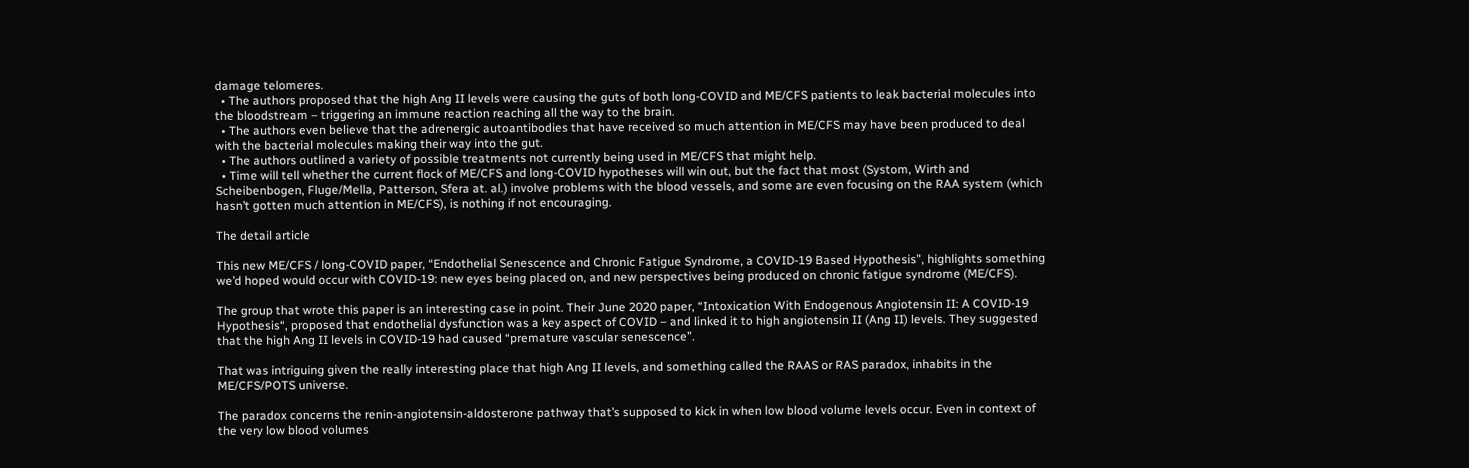damage telomeres.
  • The authors proposed that the high Ang II levels were causing the guts of both long-COVID and ME/CFS patients to leak bacterial molecules into the bloodstream – triggering an immune reaction reaching all the way to the brain.
  • The authors even believe that the adrenergic autoantibodies that have received so much attention in ME/CFS may have been produced to deal with the bacterial molecules making their way into the gut.
  • The authors outlined a variety of possible treatments not currently being used in ME/CFS that might help.
  • Time will tell whether the current flock of ME/CFS and long-COVID hypotheses will win out, but the fact that most (Systom, Wirth and Scheibenbogen, Fluge/Mella, Patterson, Sfera at. al.) involve problems with the blood vessels, and some are even focusing on the RAA system (which hasn’t gotten much attention in ME/CFS), is nothing if not encouraging.

The detail article

This new ME/CFS / long-COVID paper, “Endothelial Senescence and Chronic Fatigue Syndrome, a COVID-19 Based Hypothesis”, highlights something we’d hoped would occur with COVID-19: new eyes being placed on, and new perspectives being produced on chronic fatigue syndrome (ME/CFS).

The group that wrote this paper is an interesting case in point. Their June 2020 paper, “Intoxication With Endogenous Angiotensin II: A COVID-19 Hypothesis“, proposed that endothelial dysfunction was a key aspect of COVID – and linked it to high angiotensin II (Ang II) levels. They suggested that the high Ang II levels in COVID-19 had caused “premature vascular senescence”.

That was intriguing given the really interesting place that high Ang II levels, and something called the RAAS or RAS paradox, inhabits in the ME/CFS/POTS universe.

The paradox concerns the renin-angiotensin-aldosterone pathway that’s supposed to kick in when low blood volume levels occur. Even in context of the very low blood volumes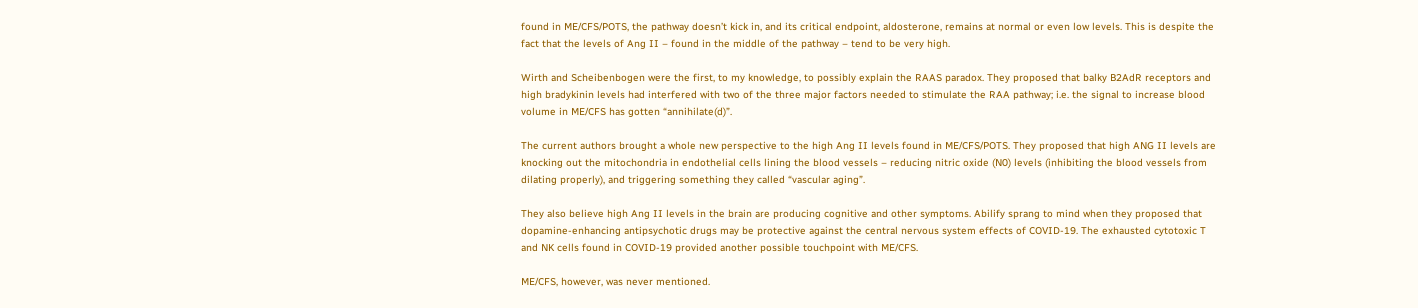found in ME/CFS/POTS, the pathway doesn’t kick in, and its critical endpoint, aldosterone, remains at normal or even low levels. This is despite the fact that the levels of Ang II – found in the middle of the pathway – tend to be very high.

Wirth and Scheibenbogen were the first, to my knowledge, to possibly explain the RAAS paradox. They proposed that balky B2AdR receptors and high bradykinin levels had interfered with two of the three major factors needed to stimulate the RAA pathway; i.e. the signal to increase blood volume in ME/CFS has gotten “annihilate(d)”.

The current authors brought a whole new perspective to the high Ang II levels found in ME/CFS/POTS. They proposed that high ANG II levels are knocking out the mitochondria in endothelial cells lining the blood vessels – reducing nitric oxide (N0) levels (inhibiting the blood vessels from dilating properly), and triggering something they called “vascular aging”.

They also believe high Ang II levels in the brain are producing cognitive and other symptoms. Abilify sprang to mind when they proposed that dopamine-enhancing antipsychotic drugs may be protective against the central nervous system effects of COVID-19. The exhausted cytotoxic T and NK cells found in COVID-19 provided another possible touchpoint with ME/CFS.

ME/CFS, however, was never mentioned.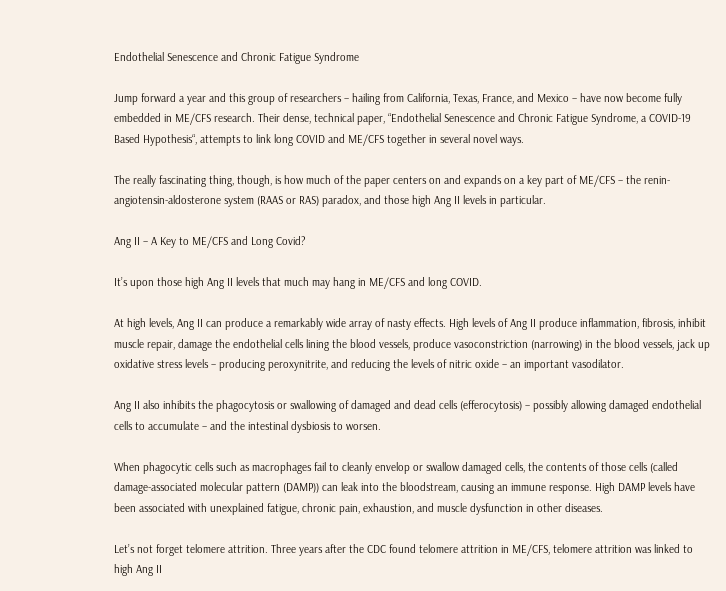Endothelial Senescence and Chronic Fatigue Syndrome

Jump forward a year and this group of researchers – hailing from California, Texas, France, and Mexico – have now become fully embedded in ME/CFS research. Their dense, technical paper, “Endothelial Senescence and Chronic Fatigue Syndrome, a COVID-19 Based Hypothesis“, attempts to link long COVID and ME/CFS together in several novel ways.

The really fascinating thing, though, is how much of the paper centers on and expands on a key part of ME/CFS – the renin-angiotensin-aldosterone system (RAAS or RAS) paradox, and those high Ang II levels in particular.

Ang II – A Key to ME/CFS and Long Covid?

It’s upon those high Ang II levels that much may hang in ME/CFS and long COVID.

At high levels, Ang II can produce a remarkably wide array of nasty effects. High levels of Ang II produce inflammation, fibrosis, inhibit muscle repair, damage the endothelial cells lining the blood vessels, produce vasoconstriction (narrowing) in the blood vessels, jack up oxidative stress levels – producing peroxynitrite, and reducing the levels of nitric oxide – an important vasodilator.

Ang II also inhibits the phagocytosis or swallowing of damaged and dead cells (efferocytosis) – possibly allowing damaged endothelial cells to accumulate – and the intestinal dysbiosis to worsen.

When phagocytic cells such as macrophages fail to cleanly envelop or swallow damaged cells, the contents of those cells (called damage-associated molecular pattern (DAMP)) can leak into the bloodstream, causing an immune response. High DAMP levels have been associated with unexplained fatigue, chronic pain, exhaustion, and muscle dysfunction in other diseases.

Let’s not forget telomere attrition. Three years after the CDC found telomere attrition in ME/CFS, telomere attrition was linked to high Ang II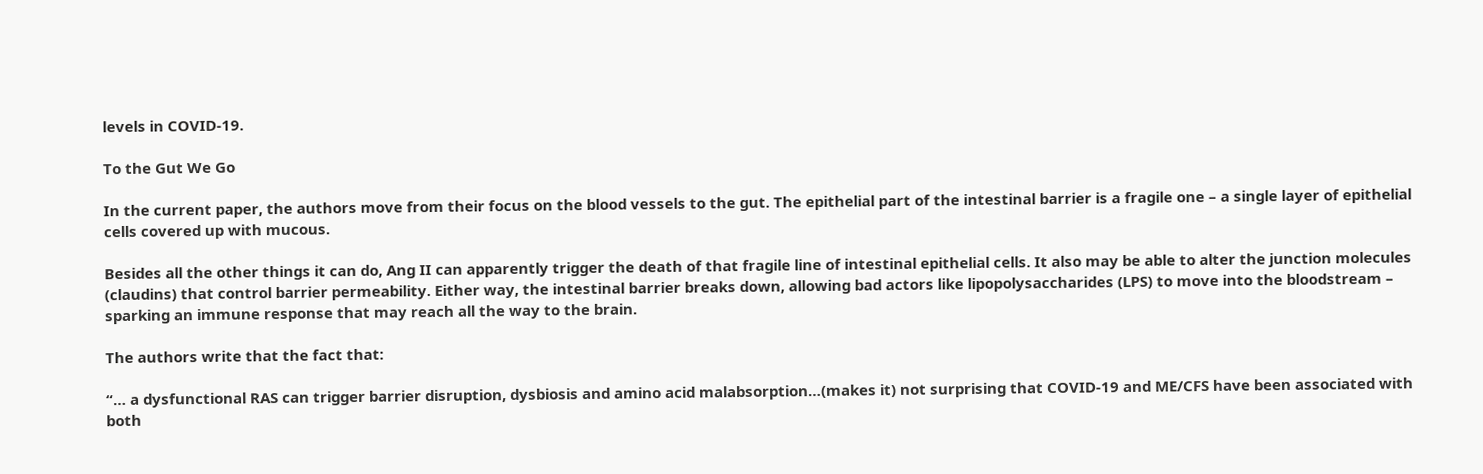levels in COVID-19.

To the Gut We Go

In the current paper, the authors move from their focus on the blood vessels to the gut. The epithelial part of the intestinal barrier is a fragile one – a single layer of epithelial cells covered up with mucous.

Besides all the other things it can do, Ang II can apparently trigger the death of that fragile line of intestinal epithelial cells. It also may be able to alter the junction molecules (claudins) that control barrier permeability. Either way, the intestinal barrier breaks down, allowing bad actors like lipopolysaccharides (LPS) to move into the bloodstream – sparking an immune response that may reach all the way to the brain.

The authors write that the fact that:

“… a dysfunctional RAS can trigger barrier disruption, dysbiosis and amino acid malabsorption…(makes it) not surprising that COVID-19 and ME/CFS have been associated with both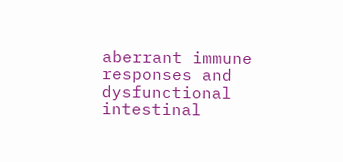aberrant immune responses and dysfunctional intestinal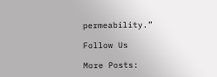permeability.”

Follow Us

More Posts: